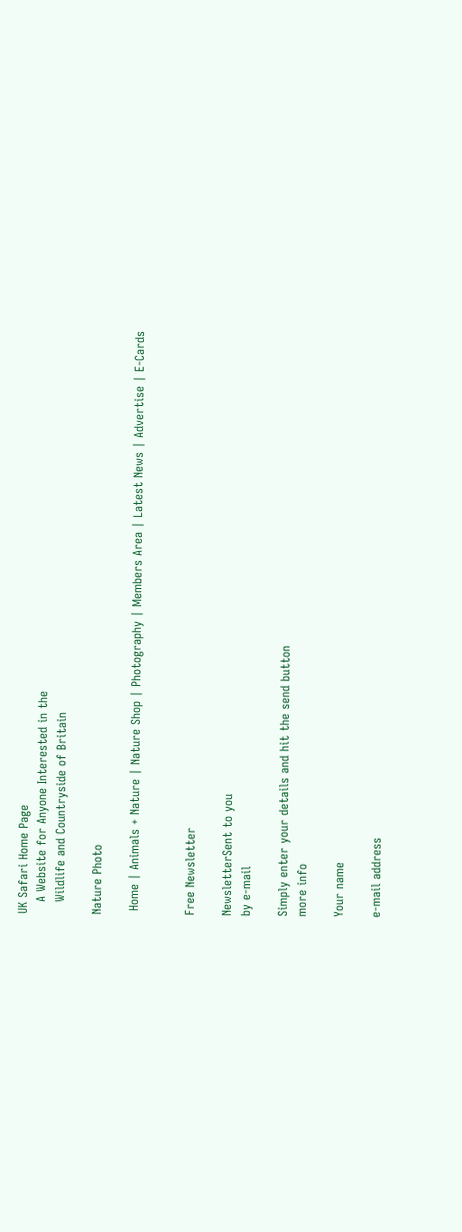UK Safari Home Page
   A Website for Anyone Interested in the
   Wildlife and Countryside of Britain

Nature Photo

 Home | Animals + Nature | Nature Shop | Photography | Members Area | Latest News | Advertise | E-Cards


Free Newsletter

NewsletterSent to you
by e-mail

Simply enter your details and hit the send button
more info

Your name

e-mail address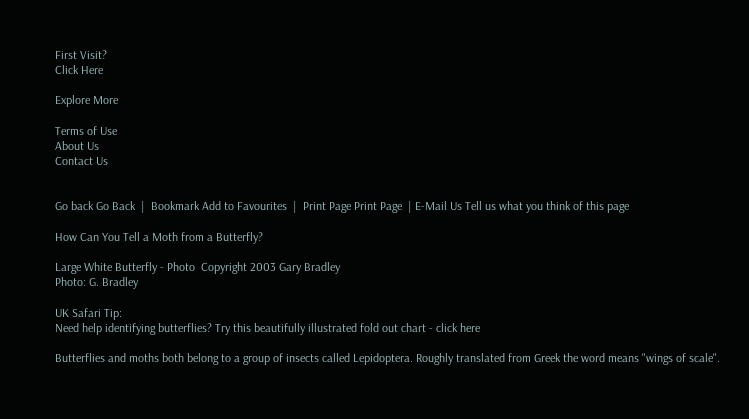First Visit?
Click Here

Explore More

Terms of Use
About Us
Contact Us


Go back Go Back  |  Bookmark Add to Favourites  |  Print Page Print Page  | E-Mail Us Tell us what you think of this page

How Can You Tell a Moth from a Butterfly?

Large White Butterfly - Photo  Copyright 2003 Gary Bradley
Photo: G. Bradley

UK Safari Tip:
Need help identifying butterflies? Try this beautifully illustrated fold out chart - click here

Butterflies and moths both belong to a group of insects called Lepidoptera. Roughly translated from Greek the word means "wings of scale".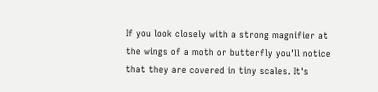If you look closely with a strong magnifier at the wings of a moth or butterfly you'll notice that they are covered in tiny scales. It's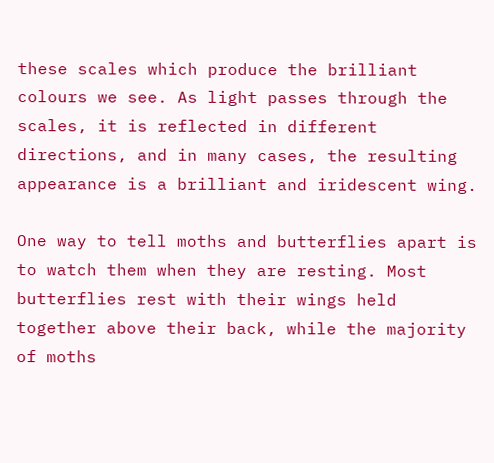these scales which produce the brilliant colours we see. As light passes through the scales, it is reflected in different directions, and in many cases, the resulting appearance is a brilliant and iridescent wing.

One way to tell moths and butterflies apart is to watch them when they are resting. Most butterflies rest with their wings held together above their back, while the majority of moths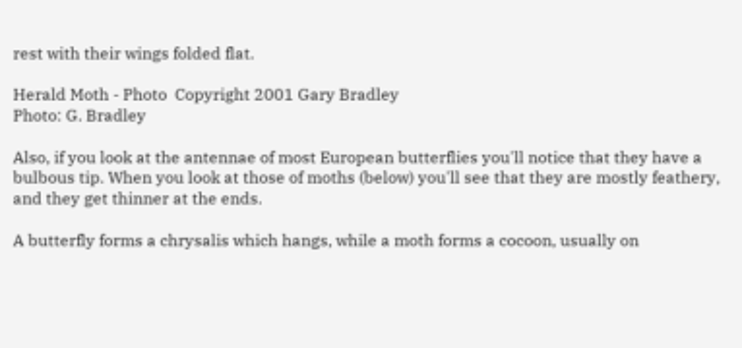rest with their wings folded flat.

Herald Moth - Photo  Copyright 2001 Gary Bradley
Photo: G. Bradley

Also, if you look at the antennae of most European butterflies you'll notice that they have a bulbous tip. When you look at those of moths (below) you'll see that they are mostly feathery, and they get thinner at the ends.

A butterfly forms a chrysalis which hangs, while a moth forms a cocoon, usually on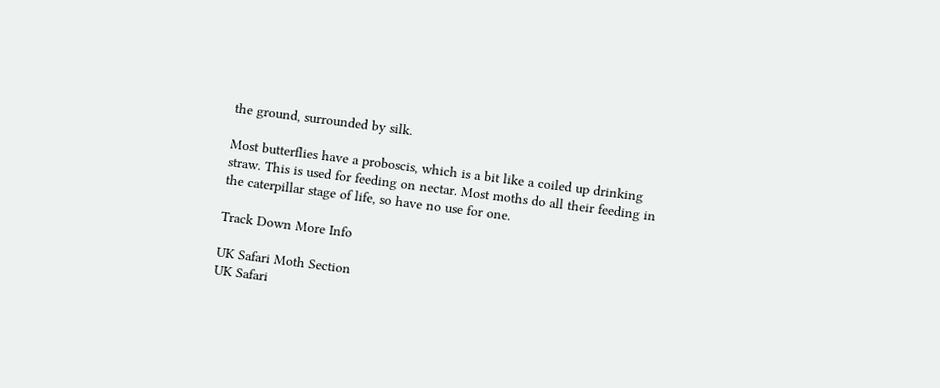the ground, surrounded by silk.

Most butterflies have a proboscis, which is a bit like a coiled up drinking straw. This is used for feeding on nectar. Most moths do all their feeding in the caterpillar stage of life, so have no use for one.

Track Down More Info

UK Safari Moth Section
UK Safari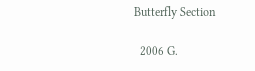Butterfly Section

  2006 G.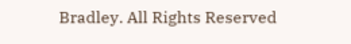Bradley. All Rights Reserved